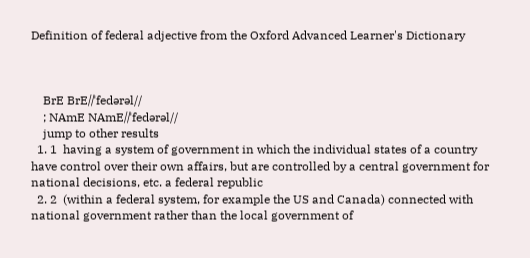Definition of federal adjective from the Oxford Advanced Learner's Dictionary



    BrE BrE//ˈfedərəl//
    ; NAmE NAmE//ˈfedərəl//
    jump to other results
  1. 1  having a system of government in which the individual states of a country have control over their own affairs, but are controlled by a central government for national decisions, etc. a federal republic
  2. 2  (within a federal system, for example the US and Canada) connected with national government rather than the local government of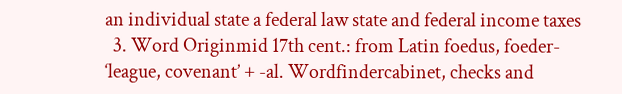an individual state a federal law state and federal income taxes
  3. Word Originmid 17th cent.: from Latin foedus, foeder- ‘league, covenant’ + -al. Wordfindercabinet, checks and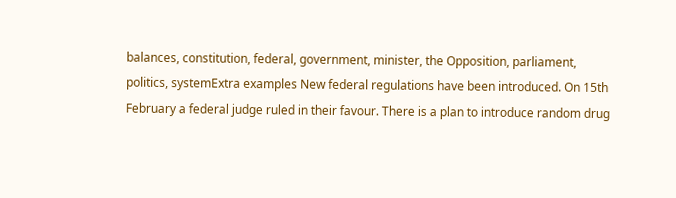balances, constitution, federal, government, minister, the Opposition, parliament, politics, systemExtra examples New federal regulations have been introduced. On 15th February a federal judge ruled in their favour. There is a plan to introduce random drug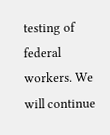testing of federal workers. We will continue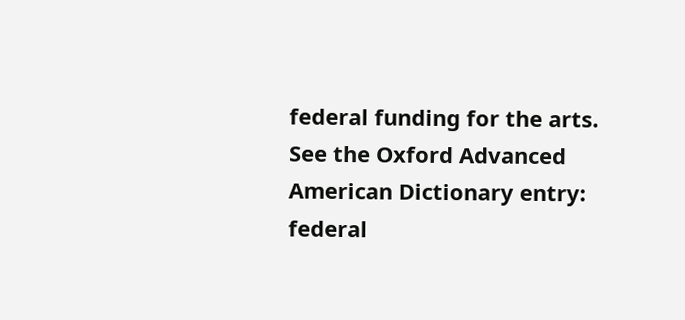federal funding for the arts.
See the Oxford Advanced American Dictionary entry: federal